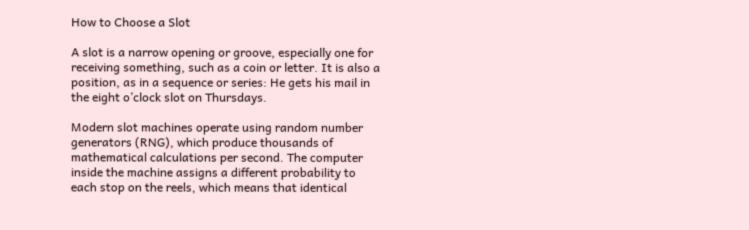How to Choose a Slot

A slot is a narrow opening or groove, especially one for receiving something, such as a coin or letter. It is also a position, as in a sequence or series: He gets his mail in the eight o’clock slot on Thursdays.

Modern slot machines operate using random number generators (RNG), which produce thousands of mathematical calculations per second. The computer inside the machine assigns a different probability to each stop on the reels, which means that identical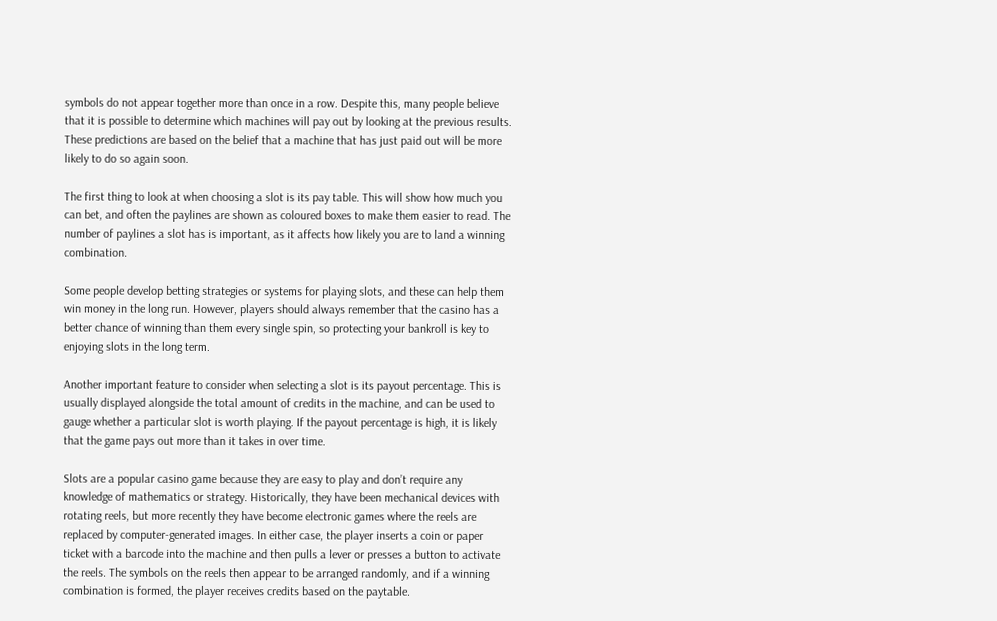symbols do not appear together more than once in a row. Despite this, many people believe that it is possible to determine which machines will pay out by looking at the previous results. These predictions are based on the belief that a machine that has just paid out will be more likely to do so again soon.

The first thing to look at when choosing a slot is its pay table. This will show how much you can bet, and often the paylines are shown as coloured boxes to make them easier to read. The number of paylines a slot has is important, as it affects how likely you are to land a winning combination.

Some people develop betting strategies or systems for playing slots, and these can help them win money in the long run. However, players should always remember that the casino has a better chance of winning than them every single spin, so protecting your bankroll is key to enjoying slots in the long term.

Another important feature to consider when selecting a slot is its payout percentage. This is usually displayed alongside the total amount of credits in the machine, and can be used to gauge whether a particular slot is worth playing. If the payout percentage is high, it is likely that the game pays out more than it takes in over time.

Slots are a popular casino game because they are easy to play and don’t require any knowledge of mathematics or strategy. Historically, they have been mechanical devices with rotating reels, but more recently they have become electronic games where the reels are replaced by computer-generated images. In either case, the player inserts a coin or paper ticket with a barcode into the machine and then pulls a lever or presses a button to activate the reels. The symbols on the reels then appear to be arranged randomly, and if a winning combination is formed, the player receives credits based on the paytable.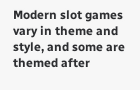Modern slot games vary in theme and style, and some are themed after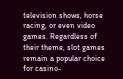television shows, horse racing, or even video games. Regardless of their theme, slot games remain a popular choice for casino-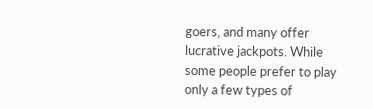goers, and many offer lucrative jackpots. While some people prefer to play only a few types of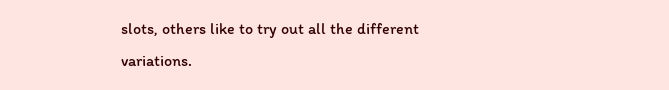slots, others like to try out all the different variations.